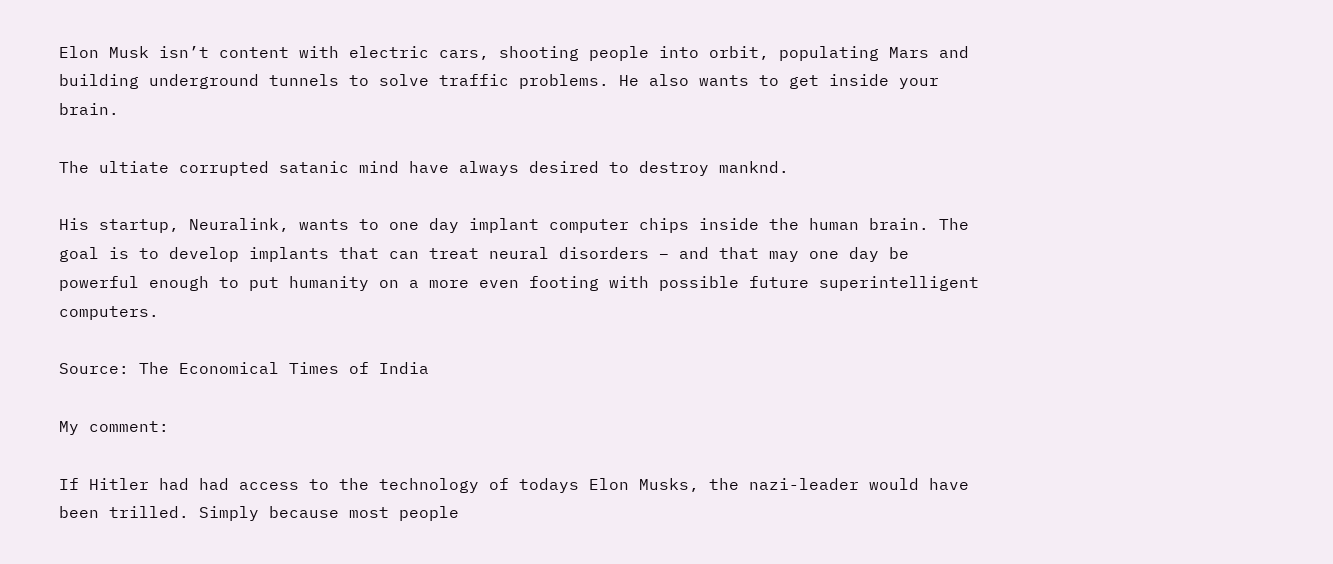Elon Musk isn’t content with electric cars, shooting people into orbit, populating Mars and building underground tunnels to solve traffic problems. He also wants to get inside your brain.

The ultiate corrupted satanic mind have always desired to destroy manknd.

His startup, Neuralink, wants to one day implant computer chips inside the human brain. The goal is to develop implants that can treat neural disorders – and that may one day be powerful enough to put humanity on a more even footing with possible future superintelligent computers.

Source: The Economical Times of India

My comment:

If Hitler had had access to the technology of todays Elon Musks, the nazi-leader would have been trilled. Simply because most people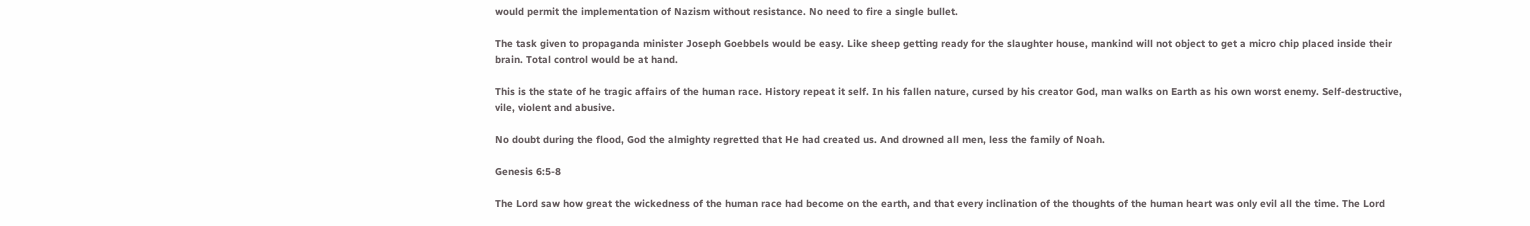would permit the implementation of Nazism without resistance. No need to fire a single bullet.

The task given to propaganda minister Joseph Goebbels would be easy. Like sheep getting ready for the slaughter house, mankind will not object to get a micro chip placed inside their brain. Total control would be at hand.

This is the state of he tragic affairs of the human race. History repeat it self. In his fallen nature, cursed by his creator God, man walks on Earth as his own worst enemy. Self-destructive, vile, violent and abusive.

No doubt during the flood, God the almighty regretted that He had created us. And drowned all men, less the family of Noah.

Genesis 6:5-8

The Lord saw how great the wickedness of the human race had become on the earth, and that every inclination of the thoughts of the human heart was only evil all the time. The Lord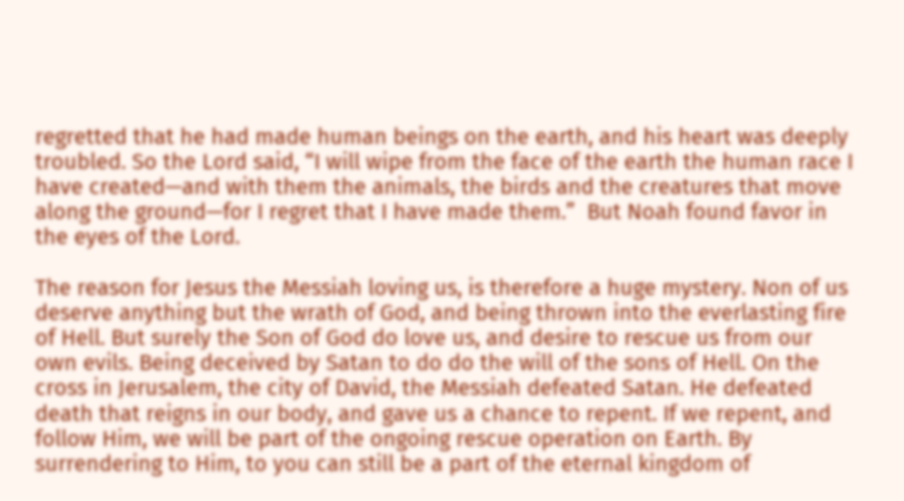regretted that he had made human beings on the earth, and his heart was deeply troubled. So the Lord said, “I will wipe from the face of the earth the human race I have created—and with them the animals, the birds and the creatures that move along the ground—for I regret that I have made them.”  But Noah found favor in the eyes of the Lord.

The reason for Jesus the Messiah loving us, is therefore a huge mystery. Non of us deserve anything but the wrath of God, and being thrown into the everlasting fire of Hell. But surely the Son of God do love us, and desire to rescue us from our own evils. Being deceived by Satan to do do the will of the sons of Hell. On the cross in Jerusalem, the city of David, the Messiah defeated Satan. He defeated death that reigns in our body, and gave us a chance to repent. If we repent, and follow Him, we will be part of the ongoing rescue operation on Earth. By surrendering to Him, to you can still be a part of the eternal kingdom of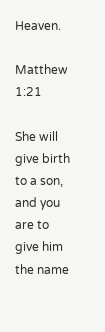Heaven.

Matthew 1:21

She will give birth to a son, and you are to give him the name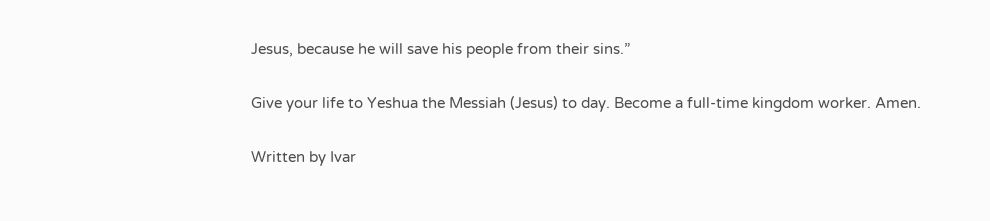Jesus, because he will save his people from their sins.”

Give your life to Yeshua the Messiah (Jesus) to day. Become a full-time kingdom worker. Amen.

Written by Ivar